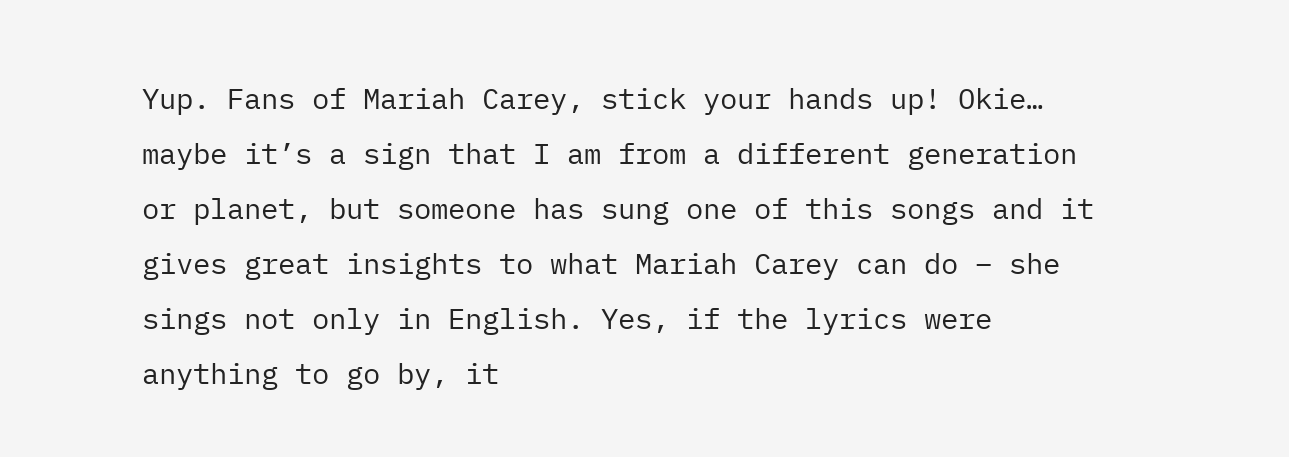Yup. Fans of Mariah Carey, stick your hands up! Okie… maybe it’s a sign that I am from a different generation or planet, but someone has sung one of this songs and it gives great insights to what Mariah Carey can do – she sings not only in English. Yes, if the lyrics were anything to go by, it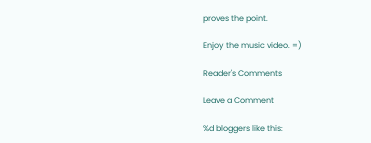proves the point.

Enjoy the music video. =)

Reader's Comments

Leave a Comment

%d bloggers like this: